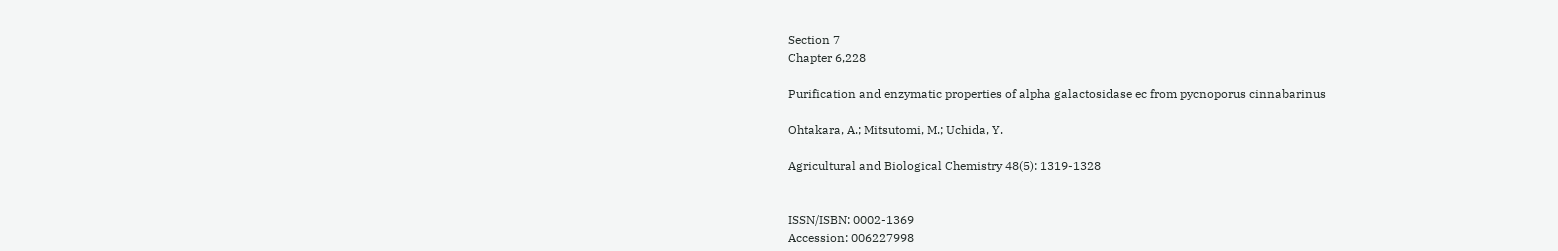Section 7
Chapter 6,228

Purification and enzymatic properties of alpha galactosidase ec from pycnoporus cinnabarinus

Ohtakara, A.; Mitsutomi, M.; Uchida, Y.

Agricultural and Biological Chemistry 48(5): 1319-1328


ISSN/ISBN: 0002-1369
Accession: 006227998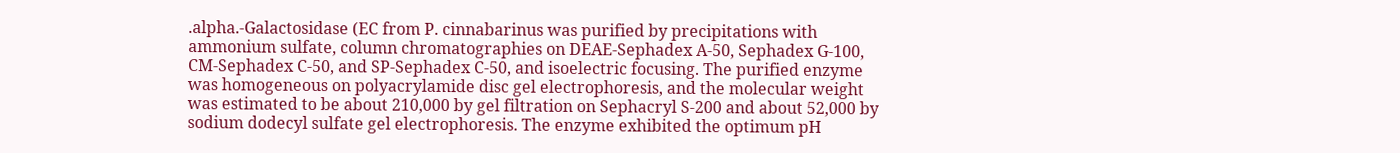.alpha.-Galactosidase (EC from P. cinnabarinus was purified by precipitations with ammonium sulfate, column chromatographies on DEAE-Sephadex A-50, Sephadex G-100, CM-Sephadex C-50, and SP-Sephadex C-50, and isoelectric focusing. The purified enzyme was homogeneous on polyacrylamide disc gel electrophoresis, and the molecular weight was estimated to be about 210,000 by gel filtration on Sephacryl S-200 and about 52,000 by sodium dodecyl sulfate gel electrophoresis. The enzyme exhibited the optimum pH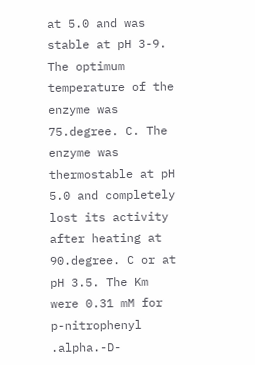at 5.0 and was stable at pH 3-9. The optimum temperature of the enzyme was 75.degree. C. The enzyme was thermostable at pH 5.0 and completely lost its activity after heating at 90.degree. C or at pH 3.5. The Km were 0.31 mM for p-nitrophenyl .alpha.-D-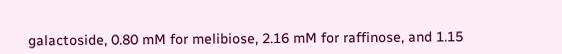galactoside, 0.80 mM for melibiose, 2.16 mM for raffinose, and 1.15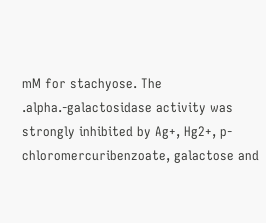mM for stachyose. The .alpha.-galactosidase activity was strongly inhibited by Ag+, Hg2+, p-chloromercuribenzoate, galactose and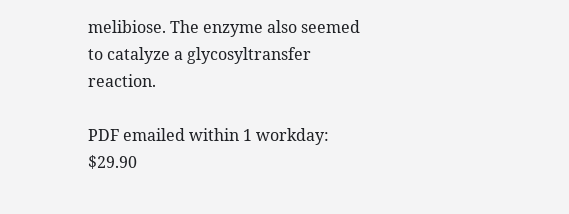melibiose. The enzyme also seemed to catalyze a glycosyltransfer reaction.

PDF emailed within 1 workday: $29.90